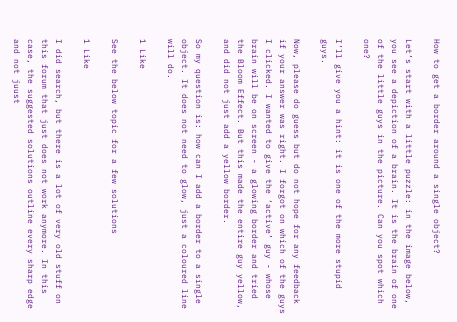How to get a border around a single object?

Let’s start with a little puzzle: in the image below, you see a depiction of a brain. It is the brain of one of the little guys in the picture. Can you spot which one?

I’ll give you a hint: it is one of the more stupid guys.

Now, please do guess but do not hope for any feedback if your answer was right. I forgot on which of the guys I clicked. I wanted to give the ‘active’ guy - whose brain will be on screen - a glowing border and tried the Bloom Effect. But this made the entire guy yellow, and did not just add a yellow border.

So my question is: how can I add a border to a single object. It does not need to glow, just a coloured line will do.

1 Like

See the below topic for a few solutions

1 Like

I did search, but there is a lot of very old stuff on this forum that just does not work anymore. In this case, the suggested solutions outline every sharp edge and not juust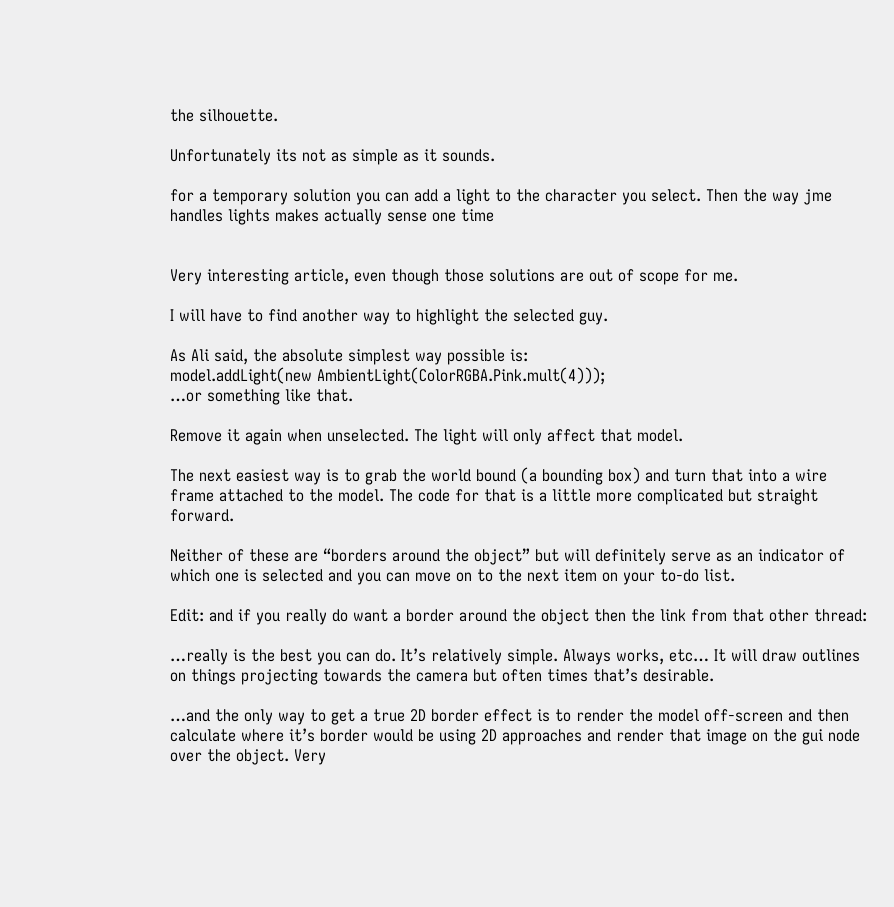the silhouette.

Unfortunately its not as simple as it sounds.

for a temporary solution you can add a light to the character you select. Then the way jme handles lights makes actually sense one time


Very interesting article, even though those solutions are out of scope for me.

I will have to find another way to highlight the selected guy.

As Ali said, the absolute simplest way possible is:
model.addLight(new AmbientLight(ColorRGBA.Pink.mult(4)));
…or something like that.

Remove it again when unselected. The light will only affect that model.

The next easiest way is to grab the world bound (a bounding box) and turn that into a wire frame attached to the model. The code for that is a little more complicated but straight forward.

Neither of these are “borders around the object” but will definitely serve as an indicator of which one is selected and you can move on to the next item on your to-do list.

Edit: and if you really do want a border around the object then the link from that other thread:

…really is the best you can do. It’s relatively simple. Always works, etc… It will draw outlines on things projecting towards the camera but often times that’s desirable.

…and the only way to get a true 2D border effect is to render the model off-screen and then calculate where it’s border would be using 2D approaches and render that image on the gui node over the object. Very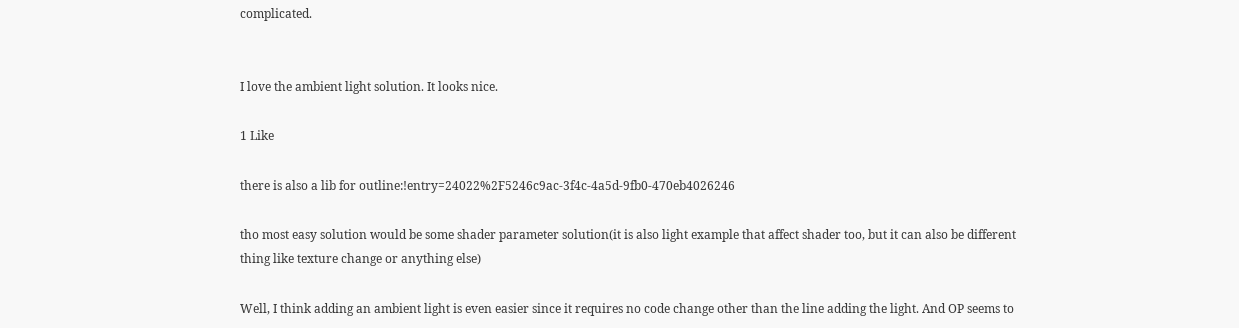complicated.


I love the ambient light solution. It looks nice.

1 Like

there is also a lib for outline:!entry=24022%2F5246c9ac-3f4c-4a5d-9fb0-470eb4026246

tho most easy solution would be some shader parameter solution(it is also light example that affect shader too, but it can also be different thing like texture change or anything else)

Well, I think adding an ambient light is even easier since it requires no code change other than the line adding the light. And OP seems to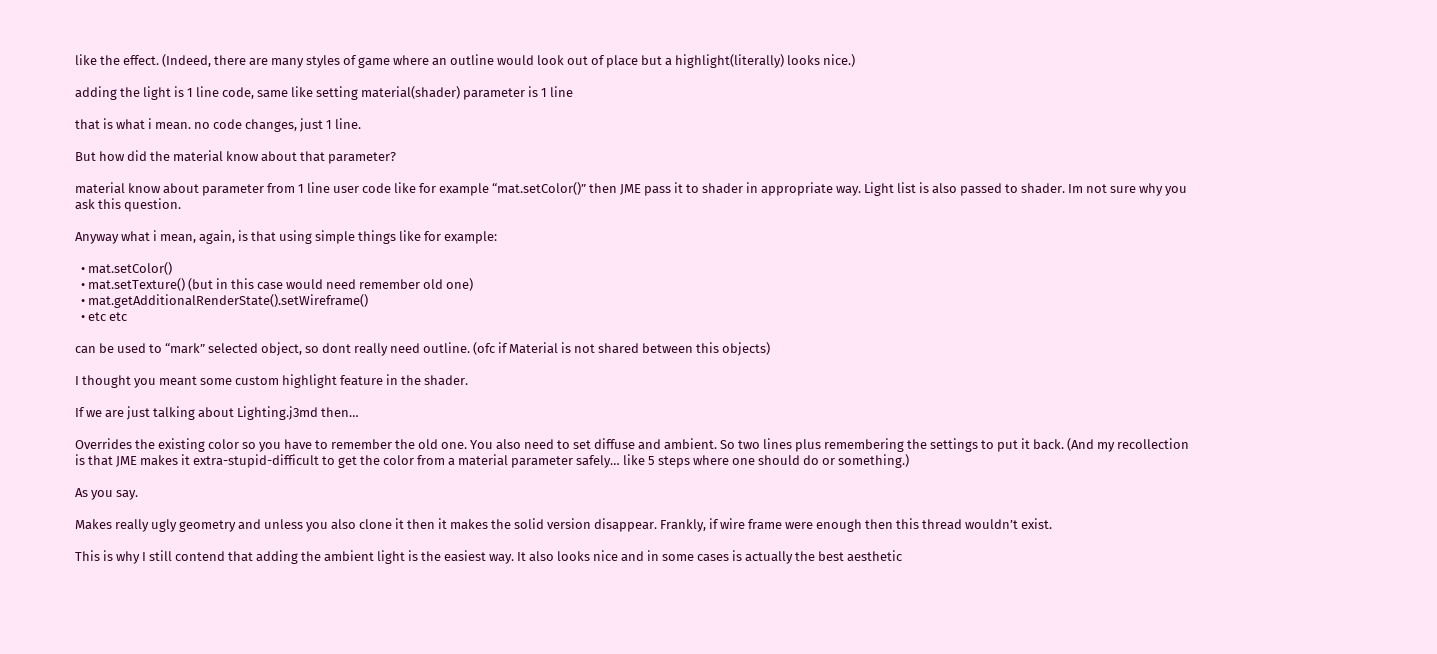like the effect. (Indeed, there are many styles of game where an outline would look out of place but a highlight(literally) looks nice.)

adding the light is 1 line code, same like setting material(shader) parameter is 1 line

that is what i mean. no code changes, just 1 line.

But how did the material know about that parameter?

material know about parameter from 1 line user code like for example “mat.setColor()” then JME pass it to shader in appropriate way. Light list is also passed to shader. Im not sure why you ask this question.

Anyway what i mean, again, is that using simple things like for example:

  • mat.setColor()
  • mat.setTexture() (but in this case would need remember old one)
  • mat.getAdditionalRenderState().setWireframe()
  • etc etc

can be used to “mark” selected object, so dont really need outline. (ofc if Material is not shared between this objects)

I thought you meant some custom highlight feature in the shader.

If we are just talking about Lighting.j3md then…

Overrides the existing color so you have to remember the old one. You also need to set diffuse and ambient. So two lines plus remembering the settings to put it back. (And my recollection is that JME makes it extra-stupid-difficult to get the color from a material parameter safely… like 5 steps where one should do or something.)

As you say.

Makes really ugly geometry and unless you also clone it then it makes the solid version disappear. Frankly, if wire frame were enough then this thread wouldn’t exist.

This is why I still contend that adding the ambient light is the easiest way. It also looks nice and in some cases is actually the best aesthetic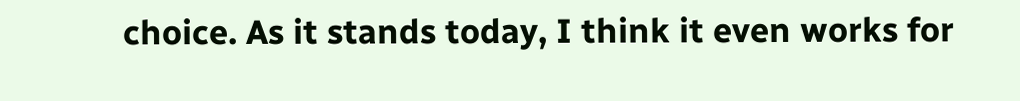choice. As it stands today, I think it even works for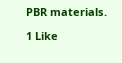PBR materials.

1 Like